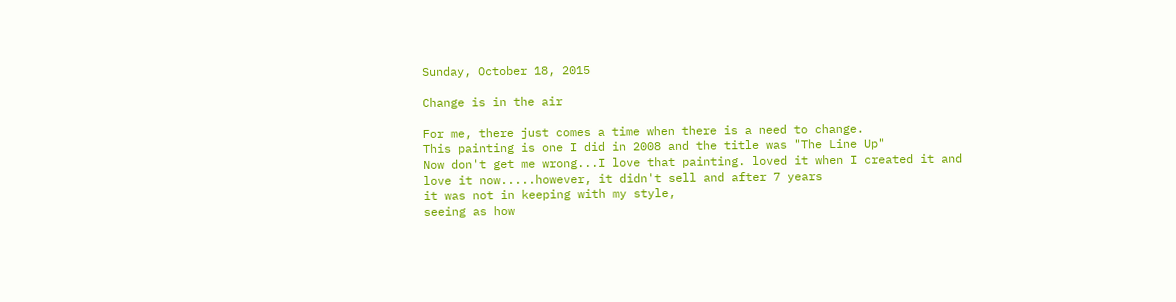Sunday, October 18, 2015

Change is in the air

For me, there just comes a time when there is a need to change.
This painting is one I did in 2008 and the title was "The Line Up"
Now don't get me wrong...I love that painting. loved it when I created it and love it now.....however, it didn't sell and after 7 years
it was not in keeping with my style,
seeing as how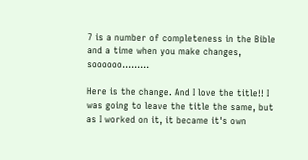7 is a number of completeness in the Bible and a time when you make changes, soooooo.........

Here is the change. And I love the title!! I was going to leave the title the same, but as I worked on it, it became it's own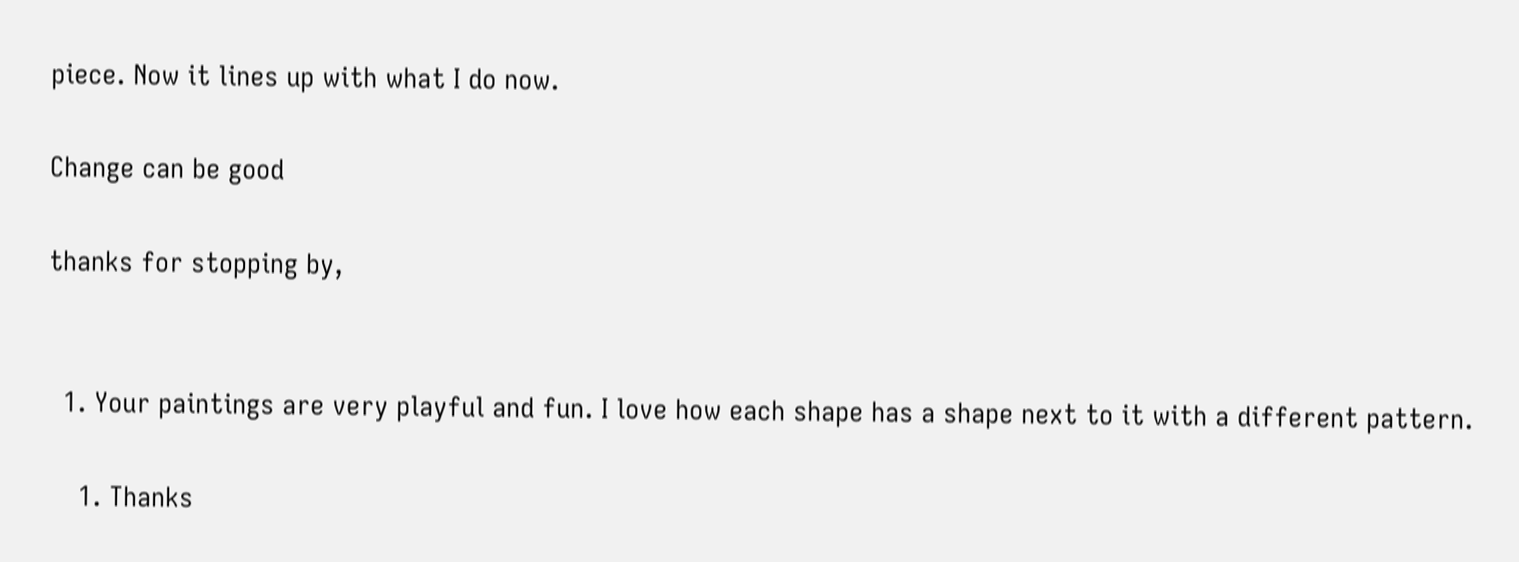piece. Now it lines up with what I do now.

Change can be good

thanks for stopping by,


  1. Your paintings are very playful and fun. I love how each shape has a shape next to it with a different pattern.

    1. Thanks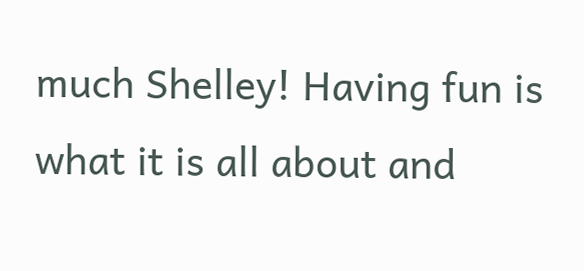much Shelley! Having fun is what it is all about and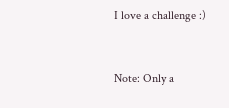I love a challenge :)


Note: Only a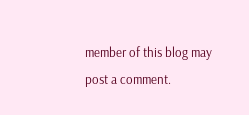member of this blog may post a comment.